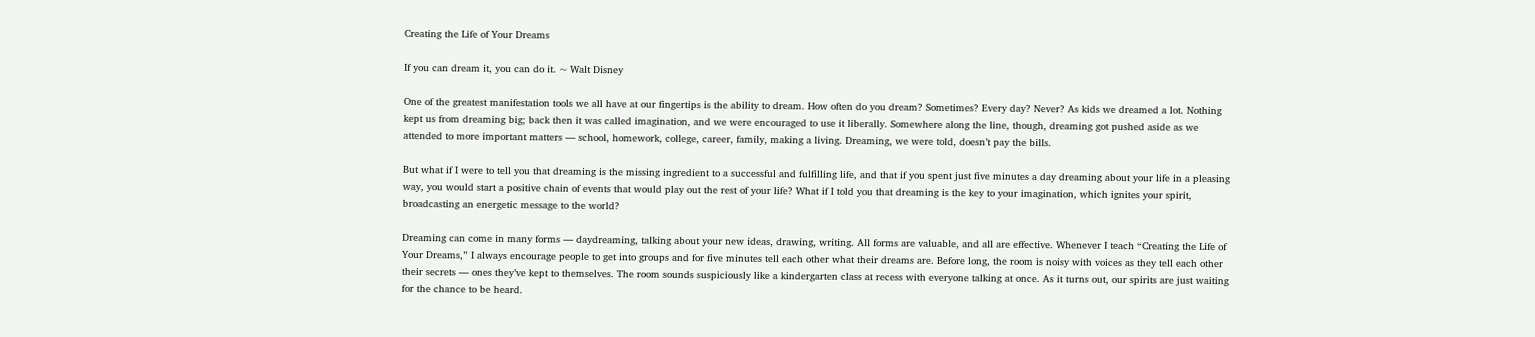Creating the Life of Your Dreams

If you can dream it, you can do it. ~ Walt Disney

One of the greatest manifestation tools we all have at our fingertips is the ability to dream. How often do you dream? Sometimes? Every day? Never? As kids we dreamed a lot. Nothing kept us from dreaming big; back then it was called imagination, and we were encouraged to use it liberally. Somewhere along the line, though, dreaming got pushed aside as we attended to more important matters — school, homework, college, career, family, making a living. Dreaming, we were told, doesn’t pay the bills.

But what if I were to tell you that dreaming is the missing ingredient to a successful and fulfilling life, and that if you spent just five minutes a day dreaming about your life in a pleasing way, you would start a positive chain of events that would play out the rest of your life? What if I told you that dreaming is the key to your imagination, which ignites your spirit, broadcasting an energetic message to the world?

Dreaming can come in many forms — daydreaming, talking about your new ideas, drawing, writing. All forms are valuable, and all are effective. Whenever I teach “Creating the Life of Your Dreams,” I always encourage people to get into groups and for five minutes tell each other what their dreams are. Before long, the room is noisy with voices as they tell each other their secrets — ones they’ve kept to themselves. The room sounds suspiciously like a kindergarten class at recess with everyone talking at once. As it turns out, our spirits are just waiting for the chance to be heard.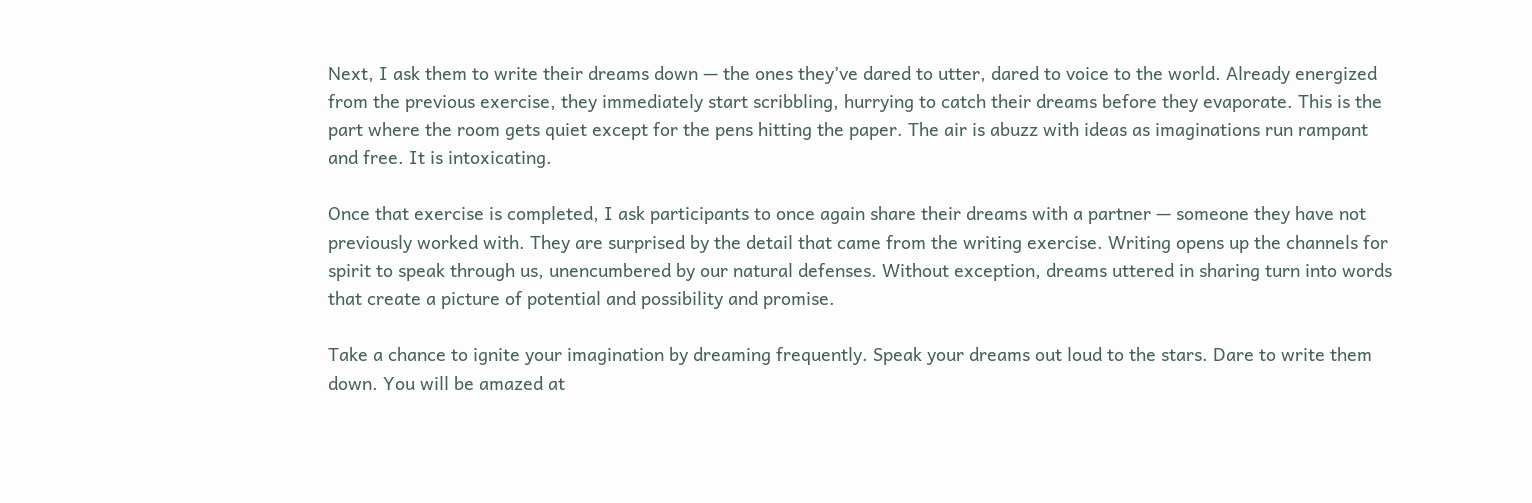Next, I ask them to write their dreams down — the ones they’ve dared to utter, dared to voice to the world. Already energized from the previous exercise, they immediately start scribbling, hurrying to catch their dreams before they evaporate. This is the part where the room gets quiet except for the pens hitting the paper. The air is abuzz with ideas as imaginations run rampant and free. It is intoxicating.

Once that exercise is completed, I ask participants to once again share their dreams with a partner — someone they have not previously worked with. They are surprised by the detail that came from the writing exercise. Writing opens up the channels for spirit to speak through us, unencumbered by our natural defenses. Without exception, dreams uttered in sharing turn into words that create a picture of potential and possibility and promise.

Take a chance to ignite your imagination by dreaming frequently. Speak your dreams out loud to the stars. Dare to write them down. You will be amazed at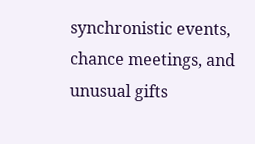synchronistic events, chance meetings, and unusual gifts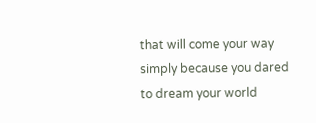that will come your way simply because you dared to dream your world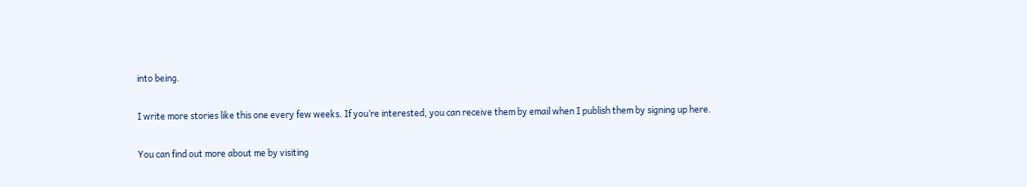into being.

I write more stories like this one every few weeks. If you’re interested, you can receive them by email when I publish them by signing up here.

You can find out more about me by visiting